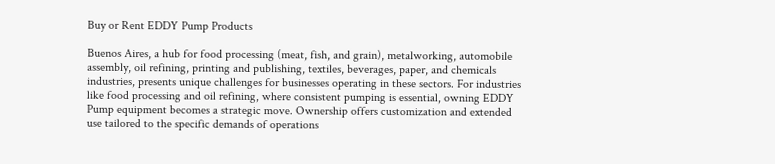Buy or Rent EDDY Pump Products

Buenos Aires, a hub for food processing (meat, fish, and grain), metalworking, automobile assembly, oil refining, printing and publishing, textiles, beverages, paper, and chemicals industries, presents unique challenges for businesses operating in these sectors. For industries like food processing and oil refining, where consistent pumping is essential, owning EDDY Pump equipment becomes a strategic move. Ownership offers customization and extended use tailored to the specific demands of operations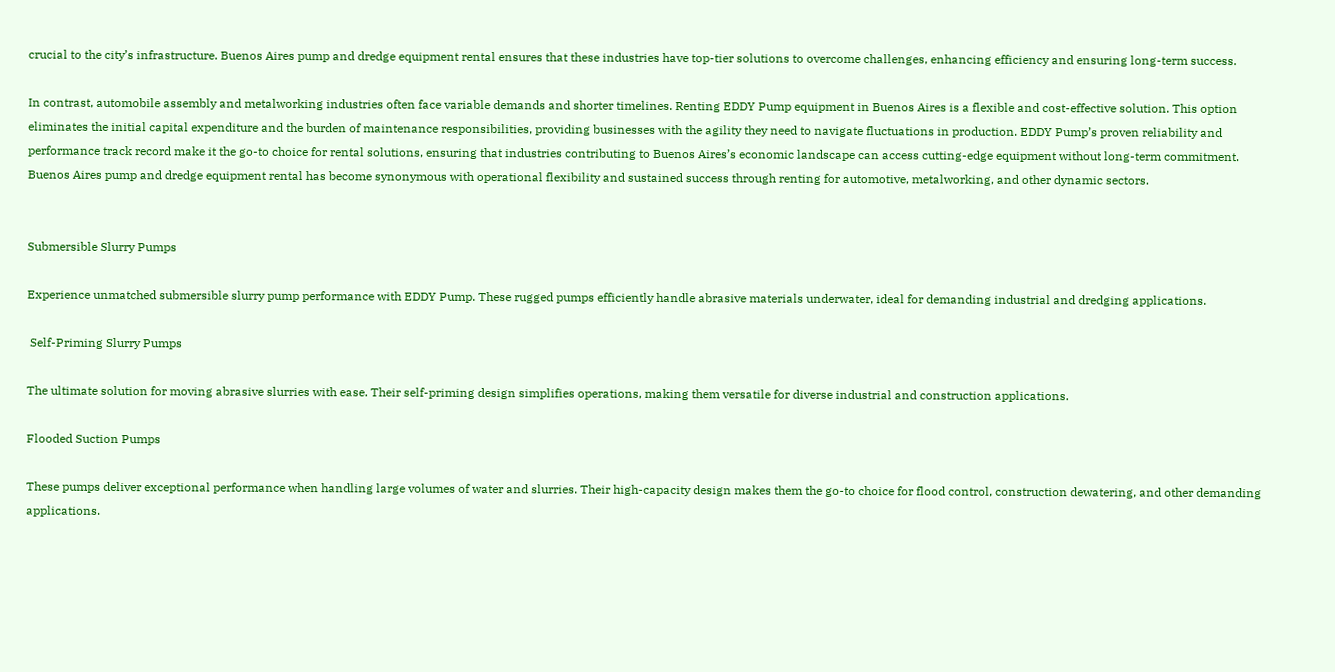crucial to the city’s infrastructure. Buenos Aires pump and dredge equipment rental ensures that these industries have top-tier solutions to overcome challenges, enhancing efficiency and ensuring long-term success.

In contrast, automobile assembly and metalworking industries often face variable demands and shorter timelines. Renting EDDY Pump equipment in Buenos Aires is a flexible and cost-effective solution. This option eliminates the initial capital expenditure and the burden of maintenance responsibilities, providing businesses with the agility they need to navigate fluctuations in production. EDDY Pump’s proven reliability and performance track record make it the go-to choice for rental solutions, ensuring that industries contributing to Buenos Aires’s economic landscape can access cutting-edge equipment without long-term commitment. Buenos Aires pump and dredge equipment rental has become synonymous with operational flexibility and sustained success through renting for automotive, metalworking, and other dynamic sectors.


Submersible Slurry Pumps

Experience unmatched submersible slurry pump performance with EDDY Pump. These rugged pumps efficiently handle abrasive materials underwater, ideal for demanding industrial and dredging applications.

 Self-Priming Slurry Pumps

The ultimate solution for moving abrasive slurries with ease. Their self-priming design simplifies operations, making them versatile for diverse industrial and construction applications.

Flooded Suction Pumps

These pumps deliver exceptional performance when handling large volumes of water and slurries. Their high-capacity design makes them the go-to choice for flood control, construction dewatering, and other demanding applications.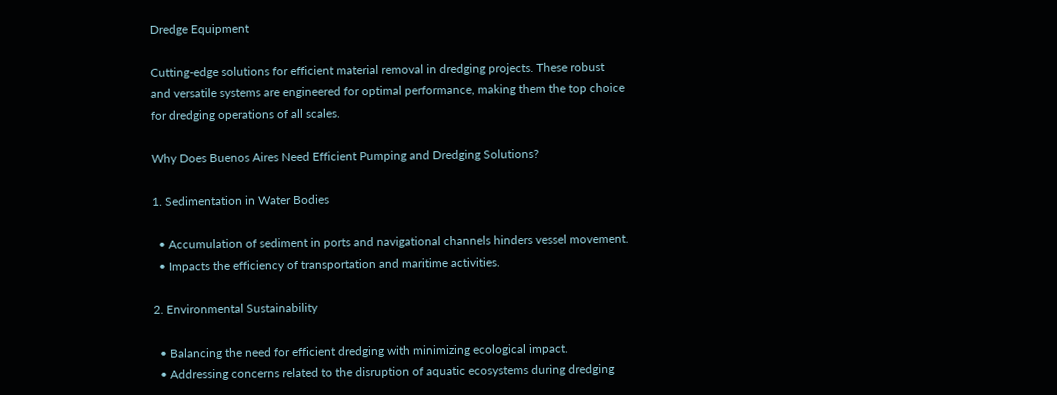Dredge Equipment

Cutting-edge solutions for efficient material removal in dredging projects. These robust and versatile systems are engineered for optimal performance, making them the top choice for dredging operations of all scales.

Why Does Buenos Aires Need Efficient Pumping and Dredging Solutions?

1. Sedimentation in Water Bodies

  • Accumulation of sediment in ports and navigational channels hinders vessel movement.
  • Impacts the efficiency of transportation and maritime activities.

2. Environmental Sustainability

  • Balancing the need for efficient dredging with minimizing ecological impact.
  • Addressing concerns related to the disruption of aquatic ecosystems during dredging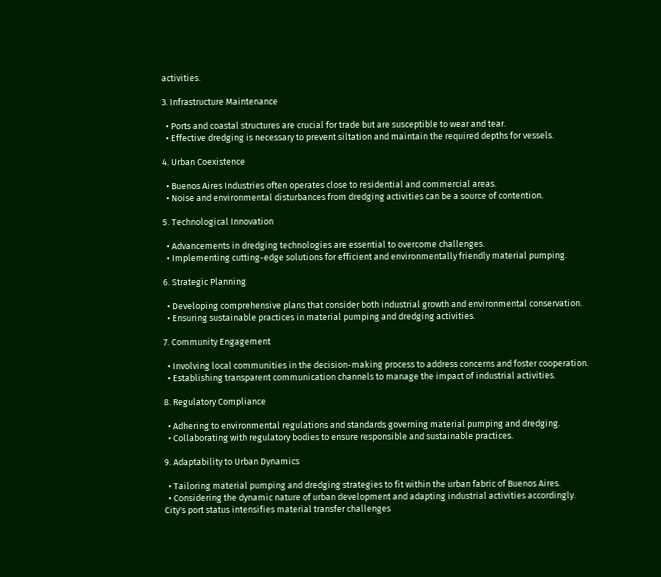activities.

3. Infrastructure Maintenance

  • Ports and coastal structures are crucial for trade but are susceptible to wear and tear.
  • Effective dredging is necessary to prevent siltation and maintain the required depths for vessels.

4. Urban Coexistence

  • Buenos Aires Industries often operates close to residential and commercial areas.
  • Noise and environmental disturbances from dredging activities can be a source of contention.

5. Technological Innovation

  • Advancements in dredging technologies are essential to overcome challenges.
  • Implementing cutting-edge solutions for efficient and environmentally friendly material pumping.

6. Strategic Planning

  • Developing comprehensive plans that consider both industrial growth and environmental conservation.
  • Ensuring sustainable practices in material pumping and dredging activities.

7. Community Engagement

  • Involving local communities in the decision-making process to address concerns and foster cooperation.
  • Establishing transparent communication channels to manage the impact of industrial activities.

8. Regulatory Compliance

  • Adhering to environmental regulations and standards governing material pumping and dredging.
  • Collaborating with regulatory bodies to ensure responsible and sustainable practices.

9. Adaptability to Urban Dynamics

  • Tailoring material pumping and dredging strategies to fit within the urban fabric of Buenos Aires.
  • Considering the dynamic nature of urban development and adapting industrial activities accordingly.
City's port status intensifies material transfer challenges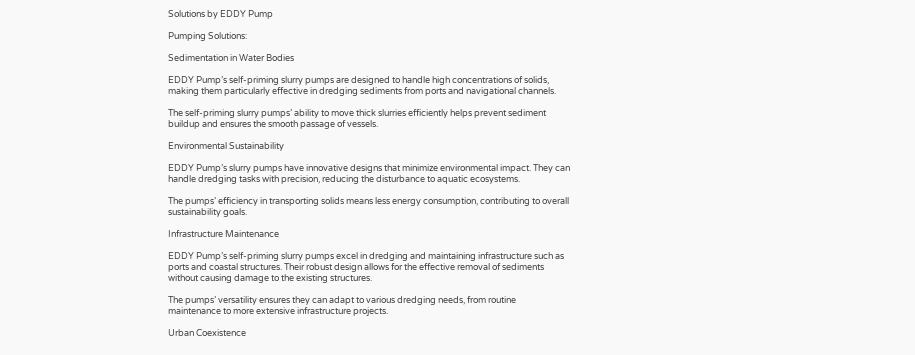Solutions by EDDY Pump

Pumping Solutions:

Sedimentation in Water Bodies

EDDY Pump’s self-priming slurry pumps are designed to handle high concentrations of solids, making them particularly effective in dredging sediments from ports and navigational channels.

The self-priming slurry pumps’ ability to move thick slurries efficiently helps prevent sediment buildup and ensures the smooth passage of vessels.

Environmental Sustainability

EDDY Pump’s slurry pumps have innovative designs that minimize environmental impact. They can handle dredging tasks with precision, reducing the disturbance to aquatic ecosystems.

The pumps’ efficiency in transporting solids means less energy consumption, contributing to overall sustainability goals.

Infrastructure Maintenance

EDDY Pump’s self-priming slurry pumps excel in dredging and maintaining infrastructure such as ports and coastal structures. Their robust design allows for the effective removal of sediments without causing damage to the existing structures.

The pumps’ versatility ensures they can adapt to various dredging needs, from routine maintenance to more extensive infrastructure projects.

Urban Coexistence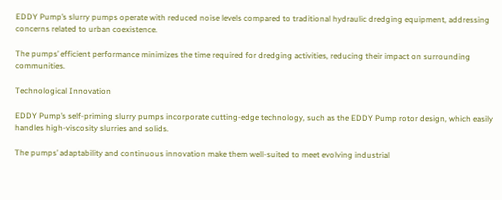EDDY Pump’s slurry pumps operate with reduced noise levels compared to traditional hydraulic dredging equipment, addressing concerns related to urban coexistence.

The pumps’ efficient performance minimizes the time required for dredging activities, reducing their impact on surrounding communities.

Technological Innovation

EDDY Pump’s self-priming slurry pumps incorporate cutting-edge technology, such as the EDDY Pump rotor design, which easily handles high-viscosity slurries and solids.

The pumps’ adaptability and continuous innovation make them well-suited to meet evolving industrial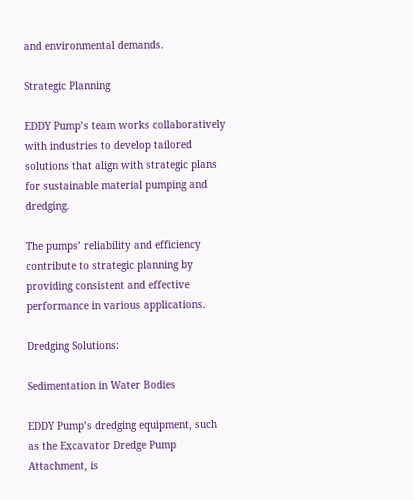and environmental demands.

Strategic Planning

EDDY Pump’s team works collaboratively with industries to develop tailored solutions that align with strategic plans for sustainable material pumping and dredging.

The pumps’ reliability and efficiency contribute to strategic planning by providing consistent and effective performance in various applications.

Dredging Solutions:

Sedimentation in Water Bodies

EDDY Pump’s dredging equipment, such as the Excavator Dredge Pump Attachment, is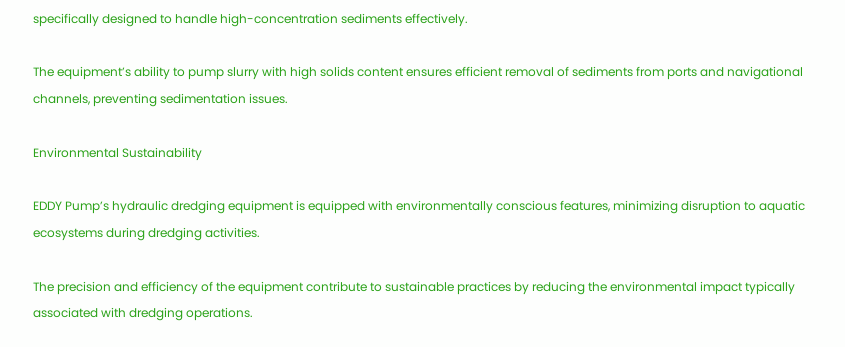specifically designed to handle high-concentration sediments effectively.

The equipment’s ability to pump slurry with high solids content ensures efficient removal of sediments from ports and navigational channels, preventing sedimentation issues.

Environmental Sustainability

EDDY Pump’s hydraulic dredging equipment is equipped with environmentally conscious features, minimizing disruption to aquatic ecosystems during dredging activities.

The precision and efficiency of the equipment contribute to sustainable practices by reducing the environmental impact typically associated with dredging operations.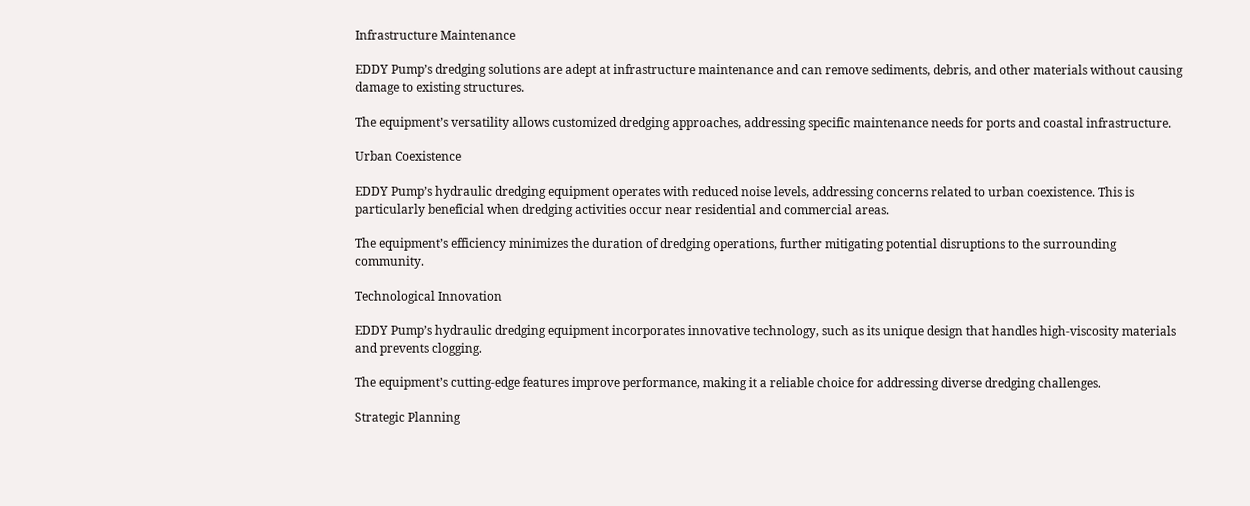Infrastructure Maintenance

EDDY Pump’s dredging solutions are adept at infrastructure maintenance and can remove sediments, debris, and other materials without causing damage to existing structures.

The equipment’s versatility allows customized dredging approaches, addressing specific maintenance needs for ports and coastal infrastructure.

Urban Coexistence

EDDY Pump’s hydraulic dredging equipment operates with reduced noise levels, addressing concerns related to urban coexistence. This is particularly beneficial when dredging activities occur near residential and commercial areas.

The equipment’s efficiency minimizes the duration of dredging operations, further mitigating potential disruptions to the surrounding community.

Technological Innovation

EDDY Pump’s hydraulic dredging equipment incorporates innovative technology, such as its unique design that handles high-viscosity materials and prevents clogging.

The equipment’s cutting-edge features improve performance, making it a reliable choice for addressing diverse dredging challenges.

Strategic Planning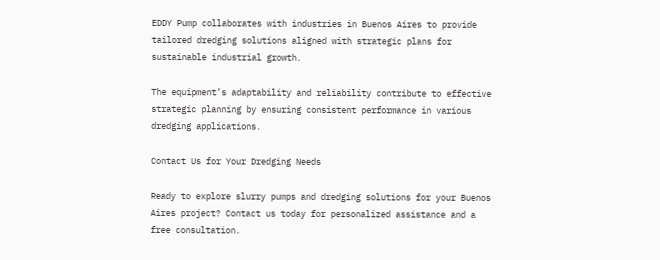EDDY Pump collaborates with industries in Buenos Aires to provide tailored dredging solutions aligned with strategic plans for sustainable industrial growth.

The equipment’s adaptability and reliability contribute to effective strategic planning by ensuring consistent performance in various dredging applications.

Contact Us for Your Dredging Needs

Ready to explore slurry pumps and dredging solutions for your Buenos Aires project? Contact us today for personalized assistance and a free consultation.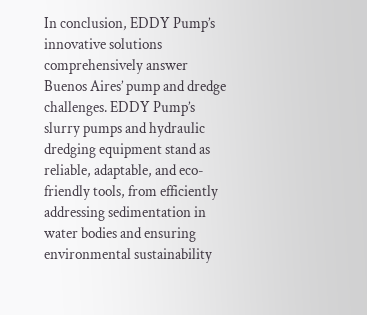In conclusion, EDDY Pump’s innovative solutions comprehensively answer Buenos Aires’ pump and dredge challenges. EDDY Pump’s slurry pumps and hydraulic dredging equipment stand as reliable, adaptable, and eco-friendly tools, from efficiently addressing sedimentation in water bodies and ensuring environmental sustainability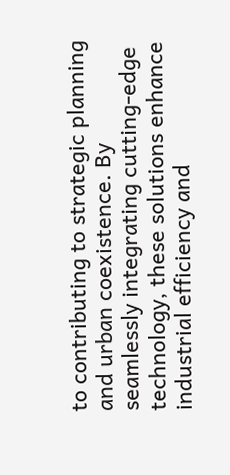to contributing to strategic planning and urban coexistence. By seamlessly integrating cutting-edge technology, these solutions enhance industrial efficiency and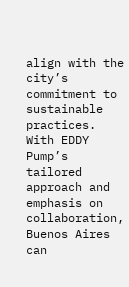align with the city’s commitment to sustainable practices. With EDDY Pump’s tailored approach and emphasis on collaboration, Buenos Aires can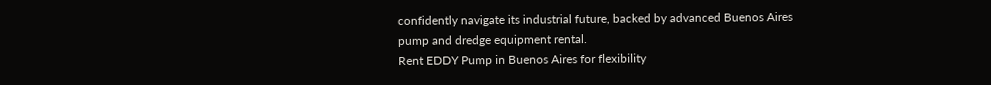confidently navigate its industrial future, backed by advanced Buenos Aires pump and dredge equipment rental.
Rent EDDY Pump in Buenos Aires for flexibility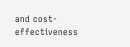and cost-effectiveness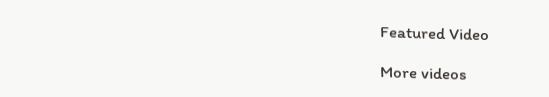Featured Video

More videos